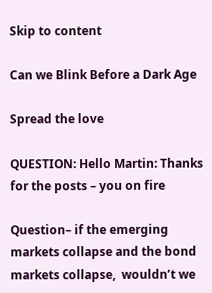Skip to content

Can we Blink Before a Dark Age

Spread the love

QUESTION: Hello Martin: Thanks for the posts – you on fire

Question– if the emerging markets collapse and the bond markets collapse,  wouldn’t we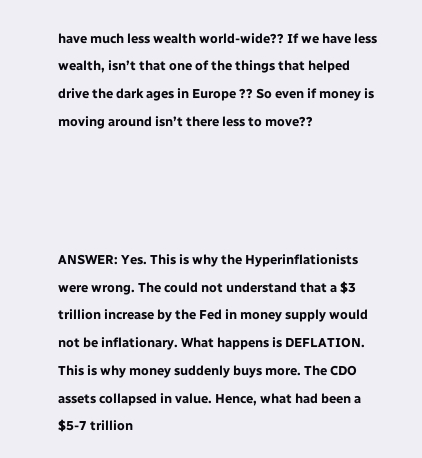have much less wealth world-wide?? If we have less wealth, isn’t that one of the things that helped drive the dark ages in Europe ?? So even if money is moving around isn’t there less to move??




ANSWER: Yes. This is why the Hyperinflationists were wrong. The could not understand that a $3 trillion increase by the Fed in money supply would not be inflationary. What happens is DEFLATION. This is why money suddenly buys more. The CDO assets collapsed in value. Hence, what had been a $5-7 trillion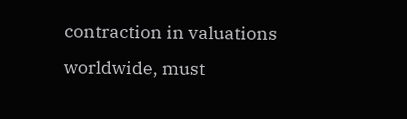contraction in valuations worldwide, must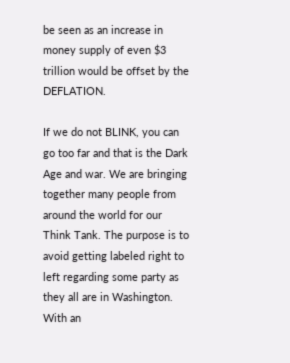be seen as an increase in money supply of even $3 trillion would be offset by the DEFLATION.

If we do not BLINK, you can go too far and that is the Dark Age and war. We are bringing together many people from around the world for our Think Tank. The purpose is to avoid getting labeled right to left regarding some party as they all are in Washington. With an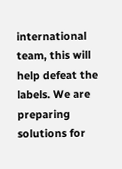international team, this will help defeat the labels. We are preparing solutions for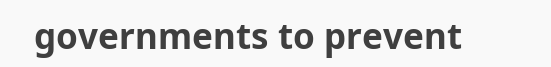governments to prevent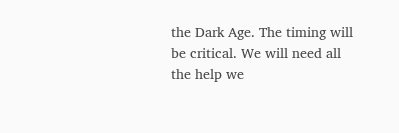the Dark Age. The timing will be critical. We will need all the help we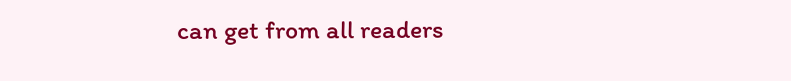can get from all readers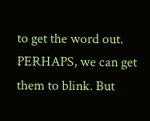to get the word out. PERHAPS, we can get them to blink. But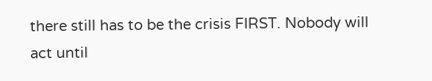there still has to be the crisis FIRST. Nobody will act until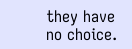they have no choice.